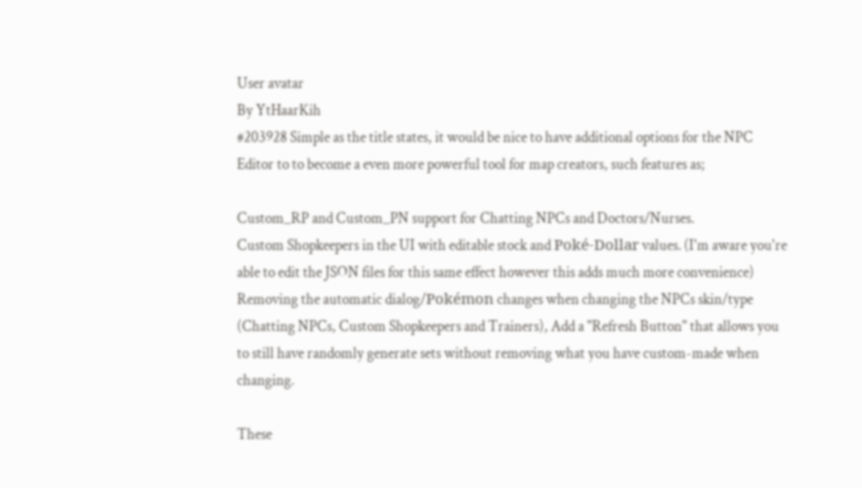User avatar
By YtHaarKih
#203928 Simple as the title states, it would be nice to have additional options for the NPC Editor to to become a even more powerful tool for map creators, such features as;

Custom_RP and Custom_PN support for Chatting NPCs and Doctors/Nurses.
Custom Shopkeepers in the UI with editable stock and Poké-Dollar values. (I'm aware you're able to edit the JSON files for this same effect however this adds much more convenience)
Removing the automatic dialog/Pokémon changes when changing the NPCs skin/type (Chatting NPCs, Custom Shopkeepers and Trainers), Add a "Refresh Button" that allows you to still have randomly generate sets without removing what you have custom-made when changing.

These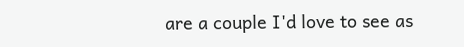are a couple I'd love to see as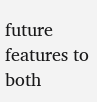future features to both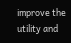improve the utility and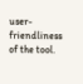user-friendliness of the tool.